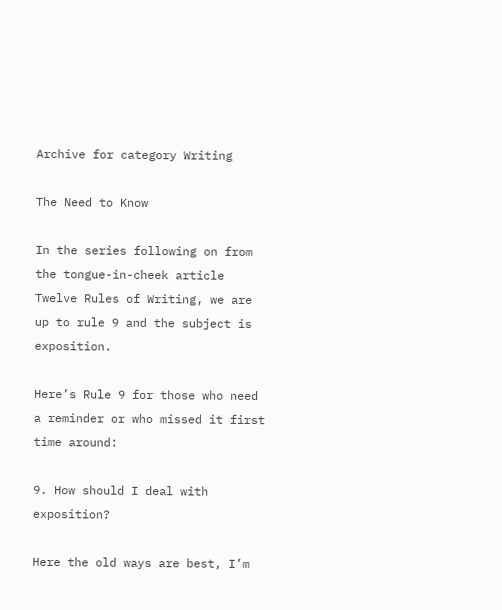Archive for category Writing

The Need to Know

In the series following on from the tongue-in-cheek article Twelve Rules of Writing, we are up to rule 9 and the subject is exposition.

Here’s Rule 9 for those who need a reminder or who missed it first time around:

9. How should I deal with exposition?

Here the old ways are best, I’m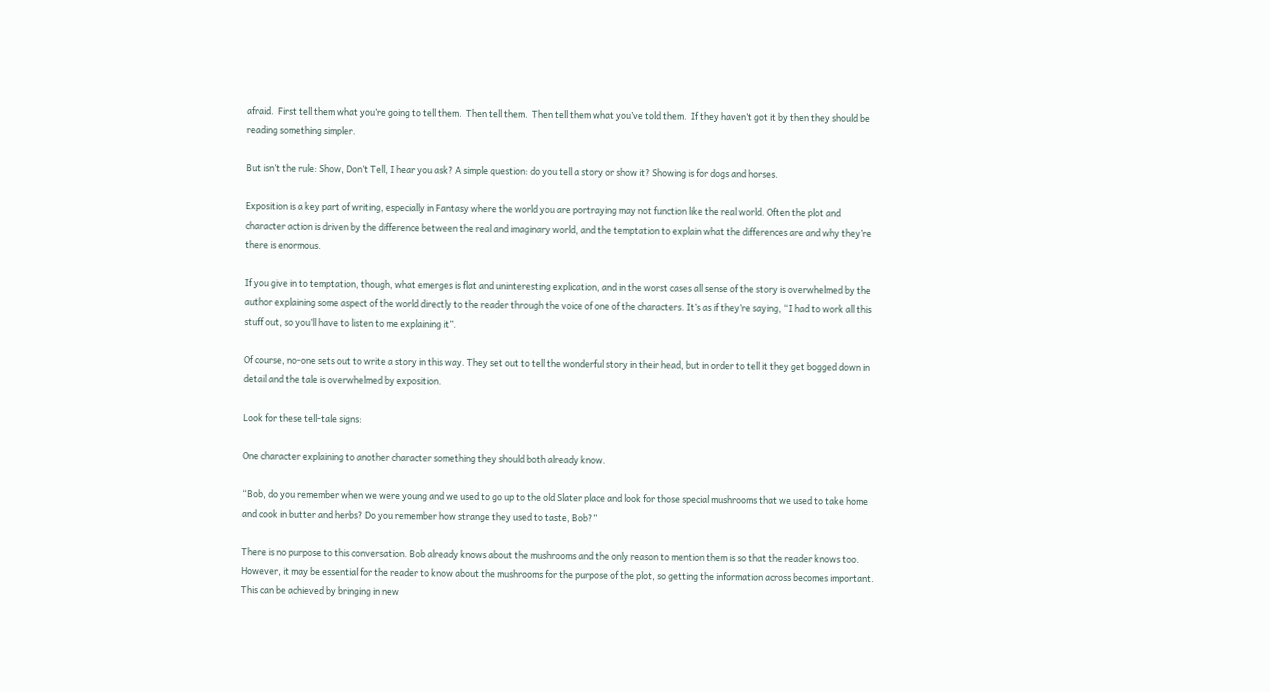afraid.  First tell them what you’re going to tell them.  Then tell them.  Then tell them what you’ve told them.  If they haven’t got it by then they should be reading something simpler.

But isn’t the rule: Show, Don’t Tell, I hear you ask? A simple question: do you tell a story or show it? Showing is for dogs and horses.

Exposition is a key part of writing, especially in Fantasy where the world you are portraying may not function like the real world. Often the plot and character action is driven by the difference between the real and imaginary world, and the temptation to explain what the differences are and why they’re there is enormous.

If you give in to temptation, though, what emerges is flat and uninteresting explication, and in the worst cases all sense of the story is overwhelmed by the author explaining some aspect of the world directly to the reader through the voice of one of the characters. It’s as if they’re saying, “I had to work all this stuff out, so you’ll have to listen to me explaining it”.

Of course, no-one sets out to write a story in this way. They set out to tell the wonderful story in their head, but in order to tell it they get bogged down in detail and the tale is overwhelmed by exposition.

Look for these tell-tale signs:

One character explaining to another character something they should both already know.

“Bob, do you remember when we were young and we used to go up to the old Slater place and look for those special mushrooms that we used to take home and cook in butter and herbs? Do you remember how strange they used to taste, Bob?”

There is no purpose to this conversation. Bob already knows about the mushrooms and the only reason to mention them is so that the reader knows too. However, it may be essential for the reader to know about the mushrooms for the purpose of the plot, so getting the information across becomes important. This can be achieved by bringing in new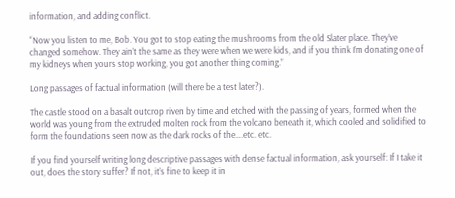information, and adding conflict.

“Now you listen to me, Bob. You got to stop eating the mushrooms from the old Slater place. They’ve changed somehow. They ain’t the same as they were when we were kids, and if you think I’m donating one of my kidneys when yours stop working, you got another thing coming.”

Long passages of factual information (will there be a test later?).

The castle stood on a basalt outcrop riven by time and etched with the passing of years, formed when the world was young from the extruded molten rock from the volcano beneath it, which cooled and solidified to form the foundations seen now as the dark rocks of the….etc. etc.

If you find yourself writing long descriptive passages with dense factual information, ask yourself: If I take it out, does the story suffer? If not, it’s fine to keep it in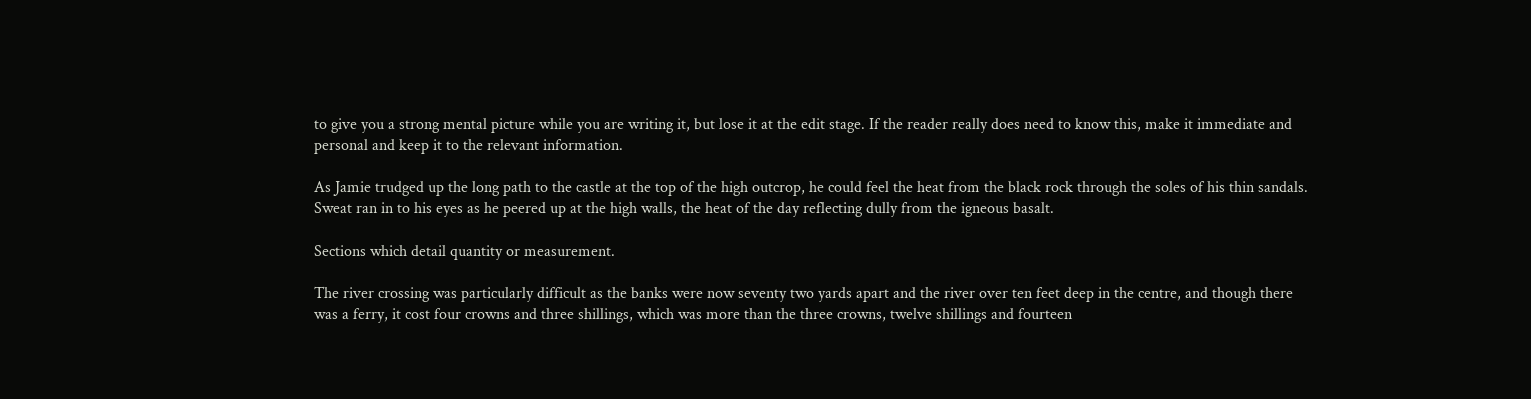to give you a strong mental picture while you are writing it, but lose it at the edit stage. If the reader really does need to know this, make it immediate and personal and keep it to the relevant information.

As Jamie trudged up the long path to the castle at the top of the high outcrop, he could feel the heat from the black rock through the soles of his thin sandals. Sweat ran in to his eyes as he peered up at the high walls, the heat of the day reflecting dully from the igneous basalt.

Sections which detail quantity or measurement.

The river crossing was particularly difficult as the banks were now seventy two yards apart and the river over ten feet deep in the centre, and though there was a ferry, it cost four crowns and three shillings, which was more than the three crowns, twelve shillings and fourteen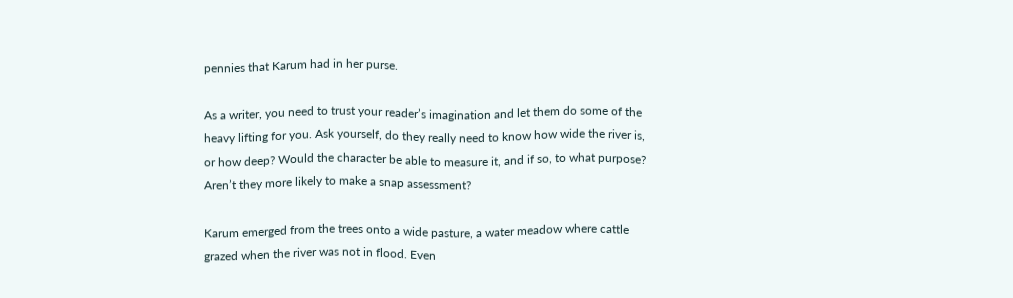pennies that Karum had in her purse.

As a writer, you need to trust your reader’s imagination and let them do some of the heavy lifting for you. Ask yourself, do they really need to know how wide the river is, or how deep? Would the character be able to measure it, and if so, to what purpose? Aren’t they more likely to make a snap assessment?

Karum emerged from the trees onto a wide pasture, a water meadow where cattle grazed when the river was not in flood. Even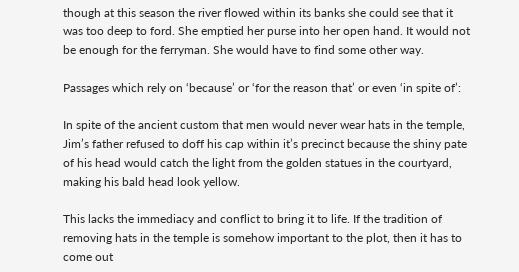though at this season the river flowed within its banks she could see that it was too deep to ford. She emptied her purse into her open hand. It would not be enough for the ferryman. She would have to find some other way.

Passages which rely on ‘because’ or ‘for the reason that’ or even ‘in spite of’:

In spite of the ancient custom that men would never wear hats in the temple, Jim’s father refused to doff his cap within it’s precinct because the shiny pate of his head would catch the light from the golden statues in the courtyard, making his bald head look yellow.

This lacks the immediacy and conflict to bring it to life. If the tradition of removing hats in the temple is somehow important to the plot, then it has to come out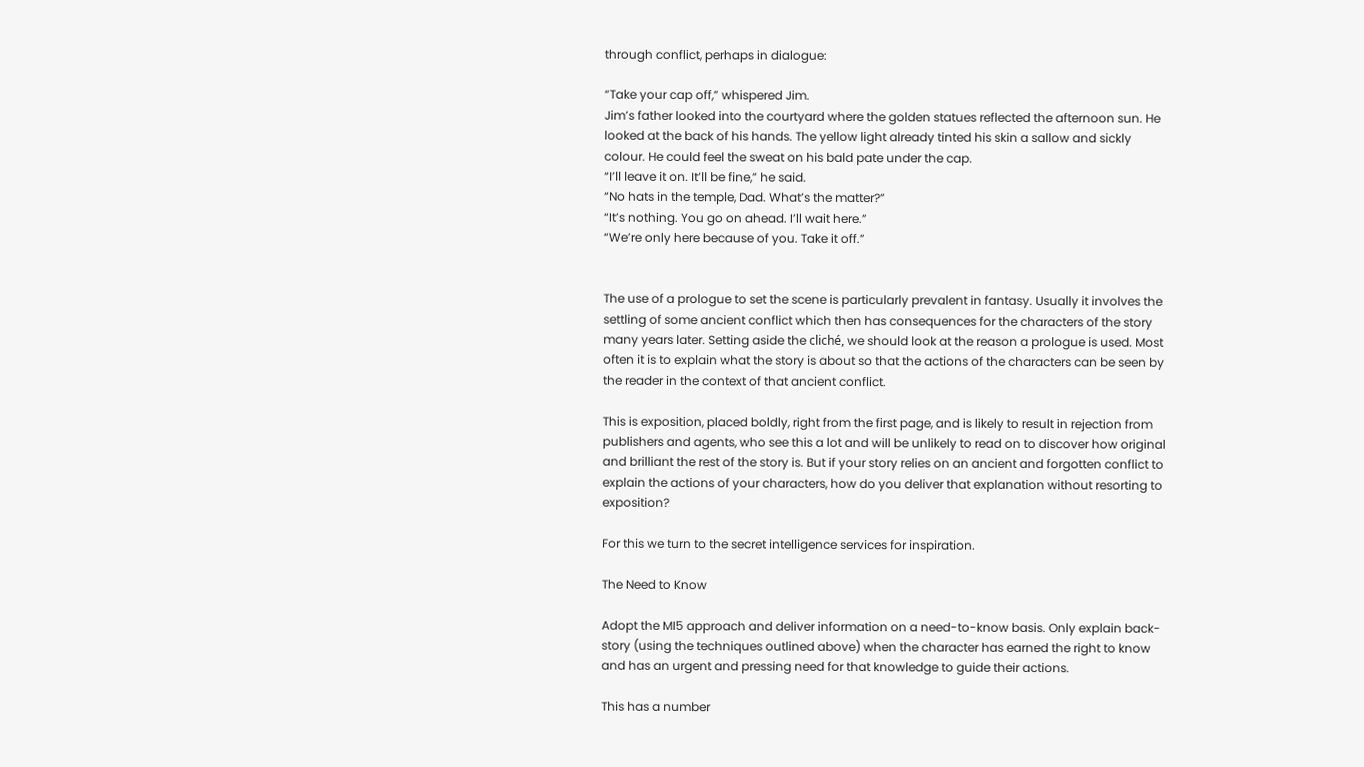through conflict, perhaps in dialogue:

“Take your cap off,” whispered Jim.
Jim’s father looked into the courtyard where the golden statues reflected the afternoon sun. He looked at the back of his hands. The yellow light already tinted his skin a sallow and sickly colour. He could feel the sweat on his bald pate under the cap.
“I’ll leave it on. It’ll be fine,” he said.
“No hats in the temple, Dad. What’s the matter?”
“It’s nothing. You go on ahead. I’ll wait here.”
“We’re only here because of you. Take it off.”


The use of a prologue to set the scene is particularly prevalent in fantasy. Usually it involves the settling of some ancient conflict which then has consequences for the characters of the story many years later. Setting aside the cliché, we should look at the reason a prologue is used. Most often it is to explain what the story is about so that the actions of the characters can be seen by the reader in the context of that ancient conflict.

This is exposition, placed boldly, right from the first page, and is likely to result in rejection from publishers and agents, who see this a lot and will be unlikely to read on to discover how original and brilliant the rest of the story is. But if your story relies on an ancient and forgotten conflict to explain the actions of your characters, how do you deliver that explanation without resorting to exposition?

For this we turn to the secret intelligence services for inspiration.

The Need to Know

Adopt the MI5 approach and deliver information on a need-to-know basis. Only explain back-story (using the techniques outlined above) when the character has earned the right to know and has an urgent and pressing need for that knowledge to guide their actions.

This has a number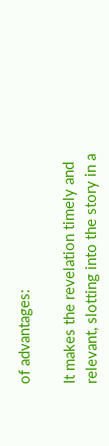of advantages:

It makes the revelation timely and relevant, slotting into the story in a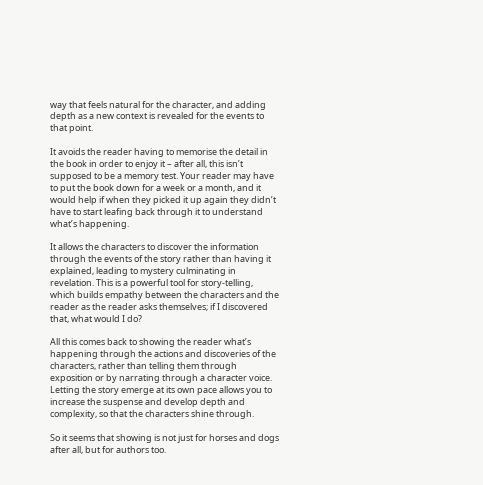way that feels natural for the character, and adding depth as a new context is revealed for the events to that point.

It avoids the reader having to memorise the detail in the book in order to enjoy it – after all, this isn’t supposed to be a memory test. Your reader may have to put the book down for a week or a month, and it would help if when they picked it up again they didn’t have to start leafing back through it to understand what’s happening.

It allows the characters to discover the information through the events of the story rather than having it explained, leading to mystery culminating in revelation. This is a powerful tool for story-telling, which builds empathy between the characters and the reader as the reader asks themselves; if I discovered that, what would I do?

All this comes back to showing the reader what’s happening through the actions and discoveries of the characters, rather than telling them through exposition or by narrating through a character voice. Letting the story emerge at its own pace allows you to increase the suspense and develop depth and complexity, so that the characters shine through.

So it seems that showing is not just for horses and dogs after all, but for authors too.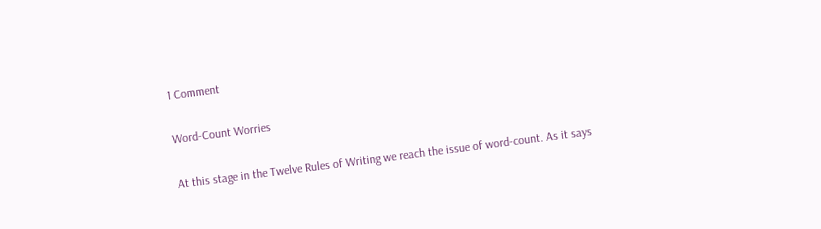1 Comment

Word-Count Worries

At this stage in the Twelve Rules of Writing we reach the issue of word-count. As it says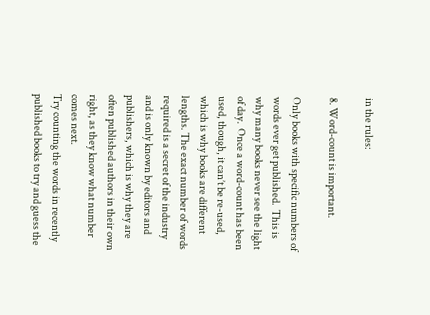in the rules:

8. Word-count is important.

Only books with specific numbers of words ever get published.  This is why many books never see the light of day.  Once a word-count has been used, though, it can’t be re-used, which is why books are different lengths. The exact number of words required is a secret of the industry and is only known by editors and publishers, which is why they are often published authors in their own right, as they know what number comes next.
Try counting the words in recently published books to try and guess the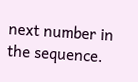next number in the sequence.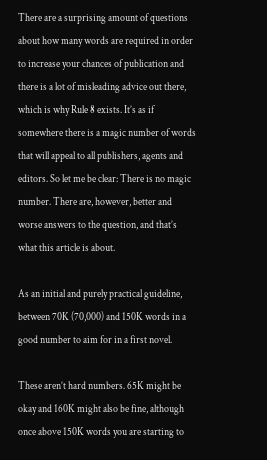There are a surprising amount of questions about how many words are required in order to increase your chances of publication and there is a lot of misleading advice out there, which is why Rule 8 exists. It’s as if somewhere there is a magic number of words that will appeal to all publishers, agents and editors. So let me be clear: There is no magic number. There are, however, better and worse answers to the question, and that’s what this article is about.

As an initial and purely practical guideline, between 70K (70,000) and 150K words in a good number to aim for in a first novel.

These aren’t hard numbers. 65K might be okay and 160K might also be fine, although once above 150K words you are starting to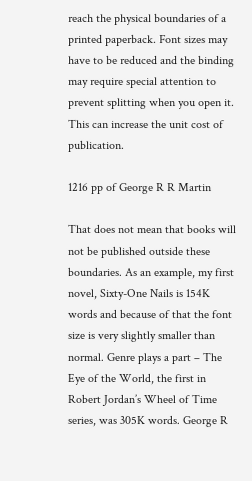reach the physical boundaries of a printed paperback. Font sizes may have to be reduced and the binding may require special attention to prevent splitting when you open it. This can increase the unit cost of publication.

1216 pp of George R R Martin

That does not mean that books will not be published outside these boundaries. As an example, my first novel, Sixty-One Nails is 154K words and because of that the font size is very slightly smaller than normal. Genre plays a part – The Eye of the World, the first in Robert Jordan’s Wheel of Time series, was 305K words. George R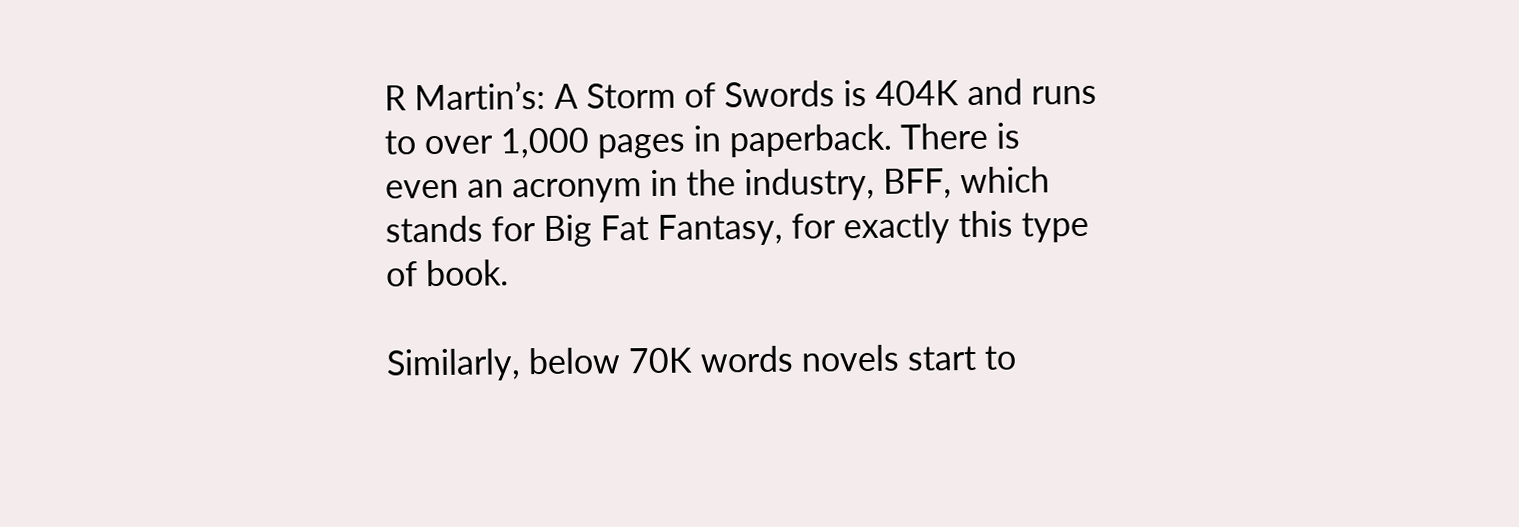R Martin’s: A Storm of Swords is 404K and runs to over 1,000 pages in paperback. There is even an acronym in the industry, BFF, which stands for Big Fat Fantasy, for exactly this type of book.

Similarly, below 70K words novels start to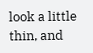look a little thin, and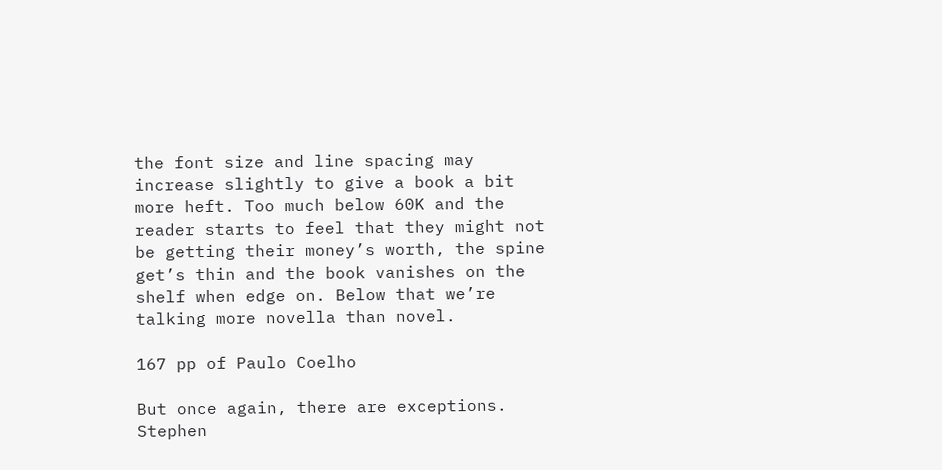the font size and line spacing may increase slightly to give a book a bit more heft. Too much below 60K and the reader starts to feel that they might not be getting their money’s worth, the spine get’s thin and the book vanishes on the shelf when edge on. Below that we’re talking more novella than novel.

167 pp of Paulo Coelho

But once again, there are exceptions. Stephen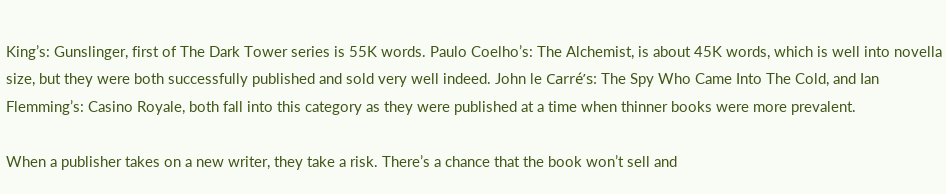King’s: Gunslinger, first of The Dark Tower series is 55K words. Paulo Coelho’s: The Alchemist, is about 45K words, which is well into novella size, but they were both successfully published and sold very well indeed. John le Carré’s: The Spy Who Came Into The Cold, and Ian Flemming’s: Casino Royale, both fall into this category as they were published at a time when thinner books were more prevalent.

When a publisher takes on a new writer, they take a risk. There’s a chance that the book won’t sell and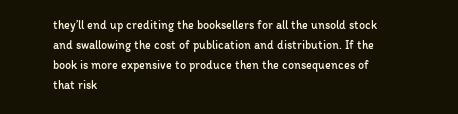they’ll end up crediting the booksellers for all the unsold stock and swallowing the cost of publication and distribution. If the book is more expensive to produce then the consequences of that risk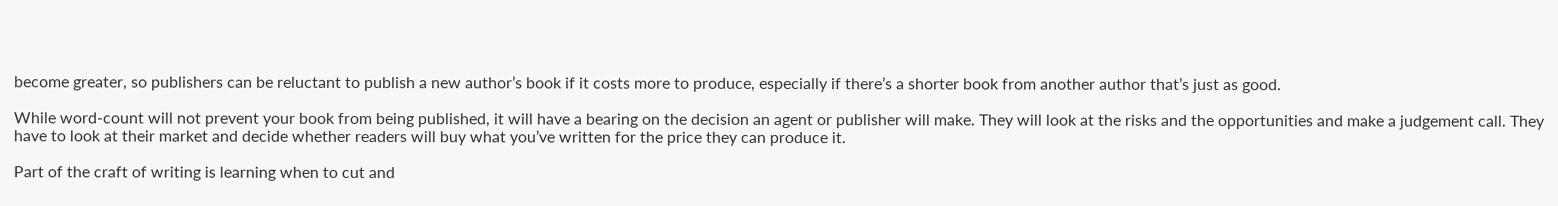become greater, so publishers can be reluctant to publish a new author’s book if it costs more to produce, especially if there’s a shorter book from another author that’s just as good.

While word-count will not prevent your book from being published, it will have a bearing on the decision an agent or publisher will make. They will look at the risks and the opportunities and make a judgement call. They have to look at their market and decide whether readers will buy what you’ve written for the price they can produce it.

Part of the craft of writing is learning when to cut and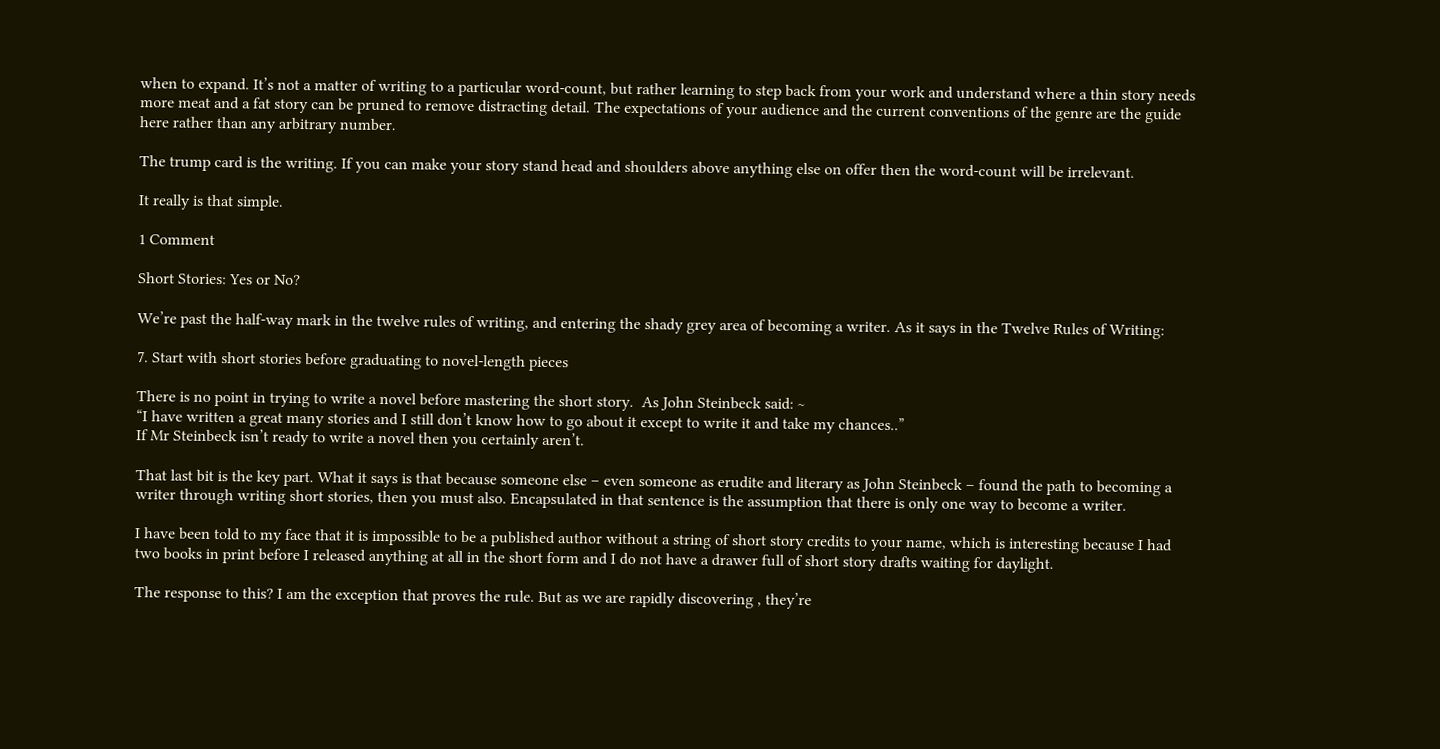when to expand. It’s not a matter of writing to a particular word-count, but rather learning to step back from your work and understand where a thin story needs more meat and a fat story can be pruned to remove distracting detail. The expectations of your audience and the current conventions of the genre are the guide here rather than any arbitrary number.

The trump card is the writing. If you can make your story stand head and shoulders above anything else on offer then the word-count will be irrelevant.

It really is that simple.

1 Comment

Short Stories: Yes or No?

We’re past the half-way mark in the twelve rules of writing, and entering the shady grey area of becoming a writer. As it says in the Twelve Rules of Writing:

7. Start with short stories before graduating to novel-length pieces

There is no point in trying to write a novel before mastering the short story.  As John Steinbeck said: ~
“I have written a great many stories and I still don’t know how to go about it except to write it and take my chances..”
If Mr Steinbeck isn’t ready to write a novel then you certainly aren’t.

That last bit is the key part. What it says is that because someone else – even someone as erudite and literary as John Steinbeck – found the path to becoming a writer through writing short stories, then you must also. Encapsulated in that sentence is the assumption that there is only one way to become a writer.

I have been told to my face that it is impossible to be a published author without a string of short story credits to your name, which is interesting because I had two books in print before I released anything at all in the short form and I do not have a drawer full of short story drafts waiting for daylight.

The response to this? I am the exception that proves the rule. But as we are rapidly discovering , they’re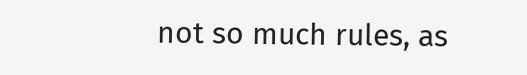not so much rules, as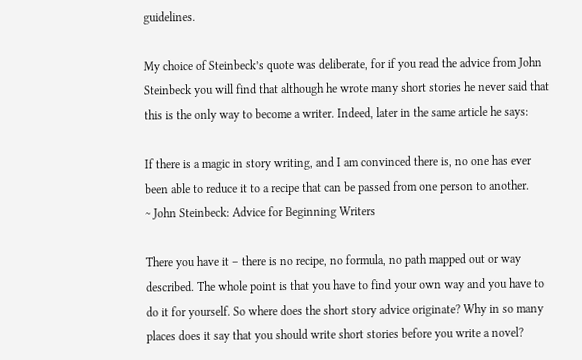guidelines.

My choice of Steinbeck’s quote was deliberate, for if you read the advice from John Steinbeck you will find that although he wrote many short stories he never said that this is the only way to become a writer. Indeed, later in the same article he says:

If there is a magic in story writing, and I am convinced there is, no one has ever been able to reduce it to a recipe that can be passed from one person to another.
~ John Steinbeck: Advice for Beginning Writers

There you have it – there is no recipe, no formula, no path mapped out or way described. The whole point is that you have to find your own way and you have to do it for yourself. So where does the short story advice originate? Why in so many places does it say that you should write short stories before you write a novel?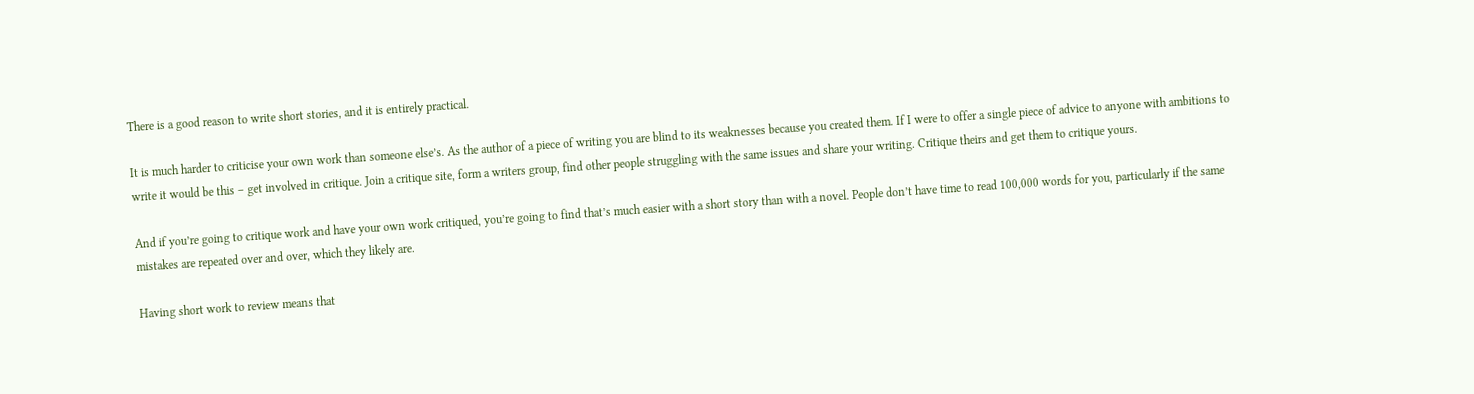There is a good reason to write short stories, and it is entirely practical.

It is much harder to criticise your own work than someone else’s. As the author of a piece of writing you are blind to its weaknesses because you created them. If I were to offer a single piece of advice to anyone with ambitions to write it would be this – get involved in critique. Join a critique site, form a writers group, find other people struggling with the same issues and share your writing. Critique theirs and get them to critique yours.

And if you’re going to critique work and have your own work critiqued, you’re going to find that’s much easier with a short story than with a novel. People don’t have time to read 100,000 words for you, particularly if the same mistakes are repeated over and over, which they likely are.

Having short work to review means that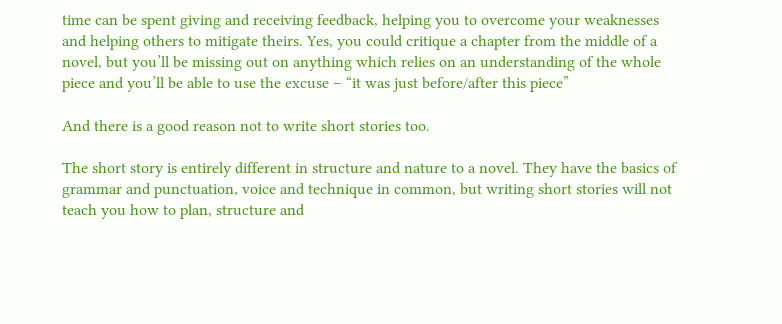time can be spent giving and receiving feedback, helping you to overcome your weaknesses and helping others to mitigate theirs. Yes, you could critique a chapter from the middle of a novel, but you’ll be missing out on anything which relies on an understanding of the whole piece and you’ll be able to use the excuse – “it was just before/after this piece”

And there is a good reason not to write short stories too.

The short story is entirely different in structure and nature to a novel. They have the basics of grammar and punctuation, voice and technique in common, but writing short stories will not teach you how to plan, structure and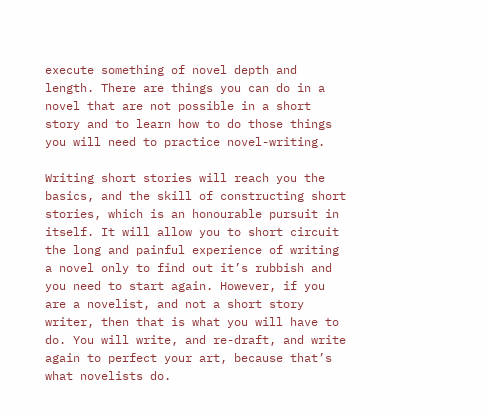execute something of novel depth and length. There are things you can do in a novel that are not possible in a short story and to learn how to do those things you will need to practice novel-writing.

Writing short stories will reach you the basics, and the skill of constructing short stories, which is an honourable pursuit in itself. It will allow you to short circuit the long and painful experience of writing a novel only to find out it’s rubbish and you need to start again. However, if you are a novelist, and not a short story writer, then that is what you will have to do. You will write, and re-draft, and write again to perfect your art, because that’s what novelists do.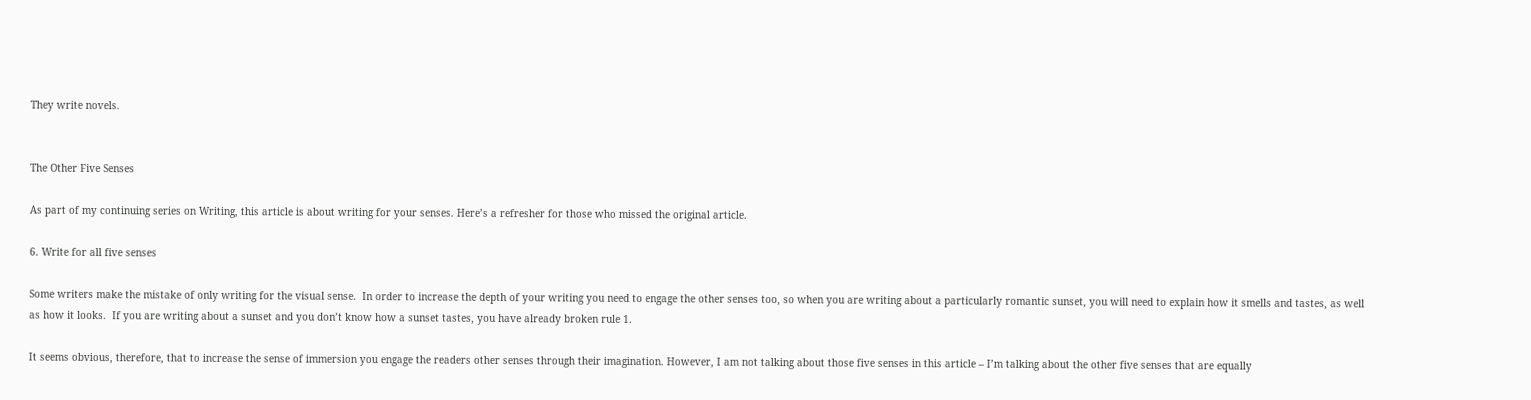They write novels.


The Other Five Senses

As part of my continuing series on Writing, this article is about writing for your senses. Here’s a refresher for those who missed the original article.

6. Write for all five senses

Some writers make the mistake of only writing for the visual sense.  In order to increase the depth of your writing you need to engage the other senses too, so when you are writing about a particularly romantic sunset, you will need to explain how it smells and tastes, as well as how it looks.  If you are writing about a sunset and you don’t know how a sunset tastes, you have already broken rule 1.

It seems obvious, therefore, that to increase the sense of immersion you engage the readers other senses through their imagination. However, I am not talking about those five senses in this article – I’m talking about the other five senses that are equally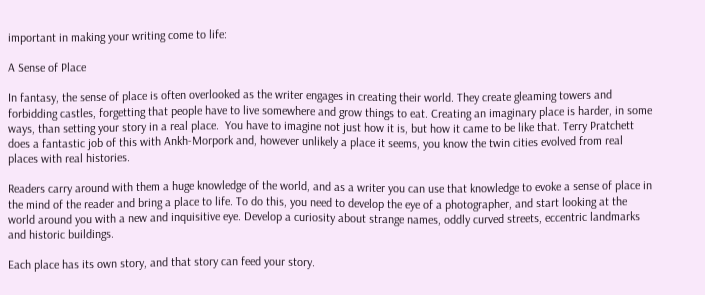important in making your writing come to life:

A Sense of Place

In fantasy, the sense of place is often overlooked as the writer engages in creating their world. They create gleaming towers and forbidding castles, forgetting that people have to live somewhere and grow things to eat. Creating an imaginary place is harder, in some ways, than setting your story in a real place.  You have to imagine not just how it is, but how it came to be like that. Terry Pratchett does a fantastic job of this with Ankh-Morpork and, however unlikely a place it seems, you know the twin cities evolved from real places with real histories.

Readers carry around with them a huge knowledge of the world, and as a writer you can use that knowledge to evoke a sense of place in the mind of the reader and bring a place to life. To do this, you need to develop the eye of a photographer, and start looking at the world around you with a new and inquisitive eye. Develop a curiosity about strange names, oddly curved streets, eccentric landmarks and historic buildings.

Each place has its own story, and that story can feed your story.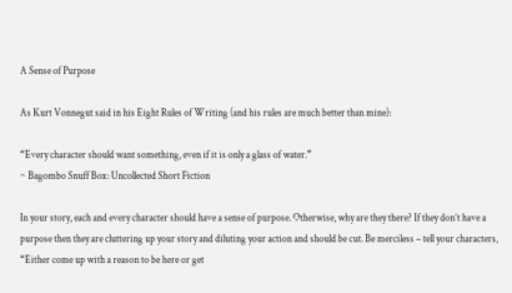A Sense of Purpose

As Kurt Vonnegut said in his Eight Rules of Writing (and his rules are much better than mine):

“Every character should want something, even if it is only a glass of water.”
~ Bagombo Snuff Box: Uncollected Short Fiction

In your story, each and every character should have a sense of purpose. Otherwise, why are they there? If they don’t have a purpose then they are cluttering up your story and diluting your action and should be cut. Be merciless – tell your characters, “Either come up with a reason to be here or get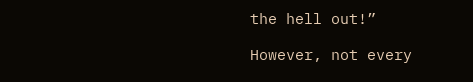the hell out!”

However, not every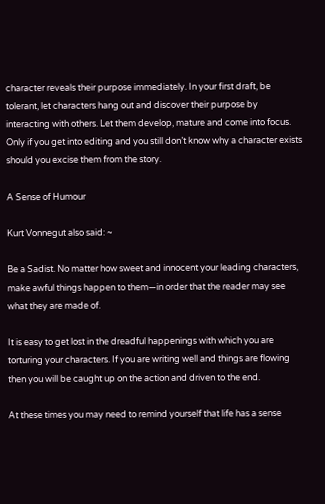character reveals their purpose immediately. In your first draft, be tolerant, let characters hang out and discover their purpose by interacting with others. Let them develop, mature and come into focus. Only if you get into editing and you still don’t know why a character exists should you excise them from the story.

A Sense of Humour

Kurt Vonnegut also said: ~

Be a Sadist. No matter how sweet and innocent your leading characters, make awful things happen to them—in order that the reader may see what they are made of.

It is easy to get lost in the dreadful happenings with which you are torturing your characters. If you are writing well and things are flowing then you will be caught up on the action and driven to the end.

At these times you may need to remind yourself that life has a sense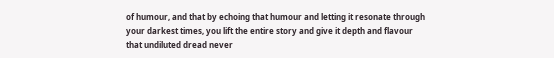of humour, and that by echoing that humour and letting it resonate through your darkest times, you lift the entire story and give it depth and flavour that undiluted dread never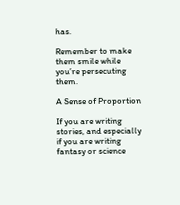has.

Remember to make them smile while you’re persecuting them.

A Sense of Proportion

If you are writing stories, and especially if you are writing fantasy or science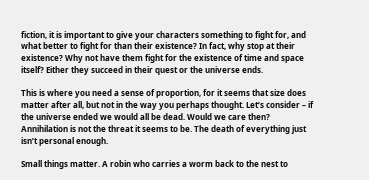fiction, it is important to give your characters something to fight for, and what better to fight for than their existence? In fact, why stop at their existence? Why not have them fight for the existence of time and space itself? Either they succeed in their quest or the universe ends.

This is where you need a sense of proportion, for it seems that size does matter after all, but not in the way you perhaps thought. Let’s consider – if the universe ended we would all be dead. Would we care then? Annihilation is not the threat it seems to be. The death of everything just isn’t personal enough.

Small things matter. A robin who carries a worm back to the nest to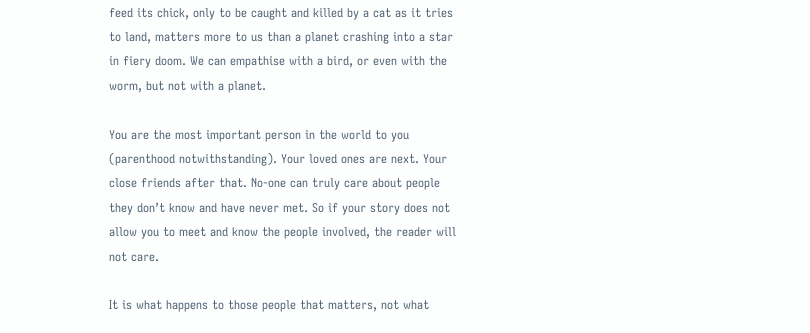feed its chick, only to be caught and killed by a cat as it tries to land, matters more to us than a planet crashing into a star in fiery doom. We can empathise with a bird, or even with the worm, but not with a planet.

You are the most important person in the world to you (parenthood notwithstanding). Your loved ones are next. Your close friends after that. No-one can truly care about people they don’t know and have never met. So if your story does not allow you to meet and know the people involved, the reader will not care.

It is what happens to those people that matters, not what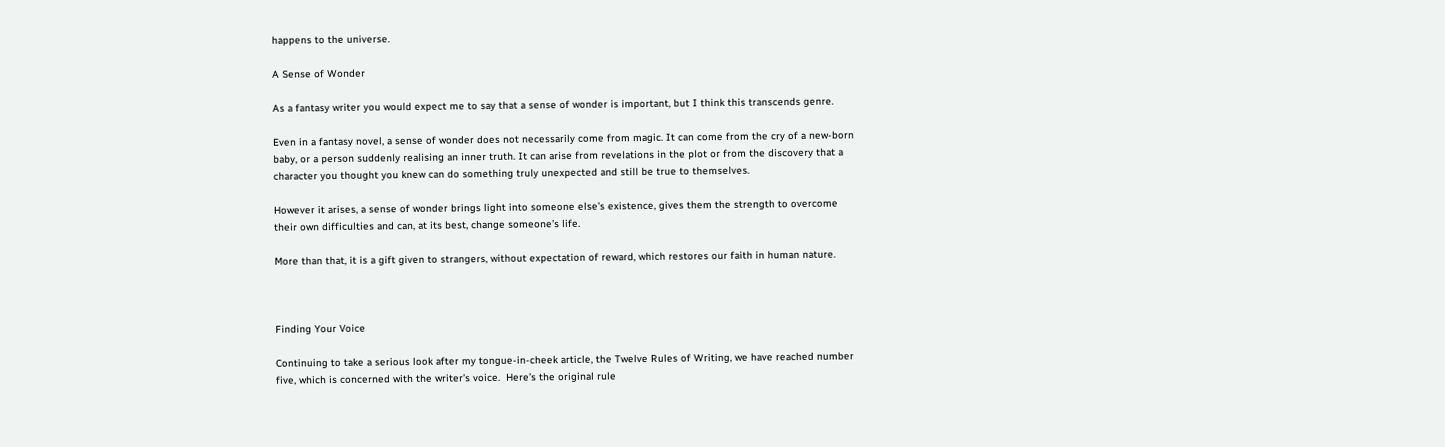happens to the universe.

A Sense of Wonder

As a fantasy writer you would expect me to say that a sense of wonder is important, but I think this transcends genre.

Even in a fantasy novel, a sense of wonder does not necessarily come from magic. It can come from the cry of a new-born baby, or a person suddenly realising an inner truth. It can arise from revelations in the plot or from the discovery that a character you thought you knew can do something truly unexpected and still be true to themselves.

However it arises, a sense of wonder brings light into someone else’s existence, gives them the strength to overcome their own difficulties and can, at its best, change someone’s life.

More than that, it is a gift given to strangers, without expectation of reward, which restores our faith in human nature.



Finding Your Voice

Continuing to take a serious look after my tongue-in-cheek article, the Twelve Rules of Writing, we have reached number five, which is concerned with the writer’s voice.  Here’s the original rule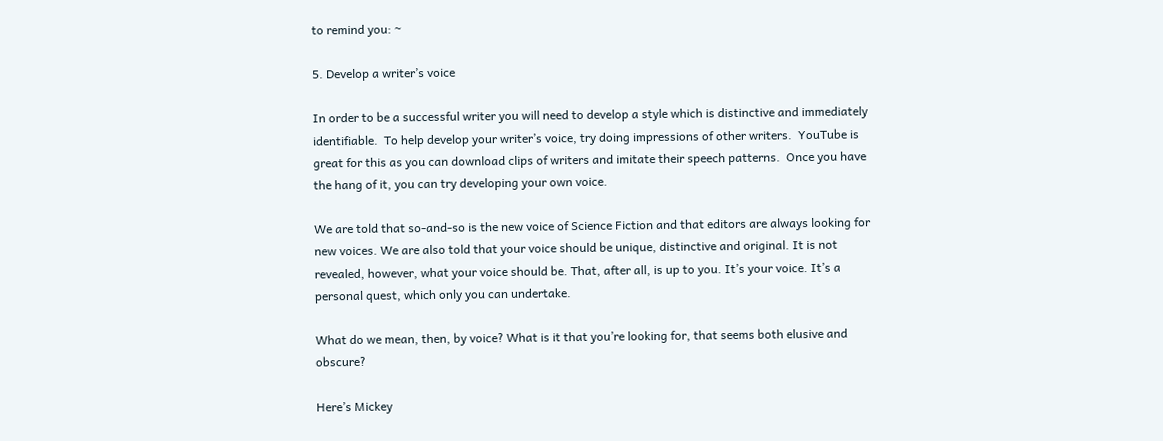to remind you: ~

5. Develop a writer’s voice

In order to be a successful writer you will need to develop a style which is distinctive and immediately identifiable.  To help develop your writer’s voice, try doing impressions of other writers.  YouTube is great for this as you can download clips of writers and imitate their speech patterns.  Once you have the hang of it, you can try developing your own voice.

We are told that so-and-so is the new voice of Science Fiction and that editors are always looking for new voices. We are also told that your voice should be unique, distinctive and original. It is not revealed, however, what your voice should be. That, after all, is up to you. It’s your voice. It’s a personal quest, which only you can undertake.

What do we mean, then, by voice? What is it that you’re looking for, that seems both elusive and obscure?

Here’s Mickey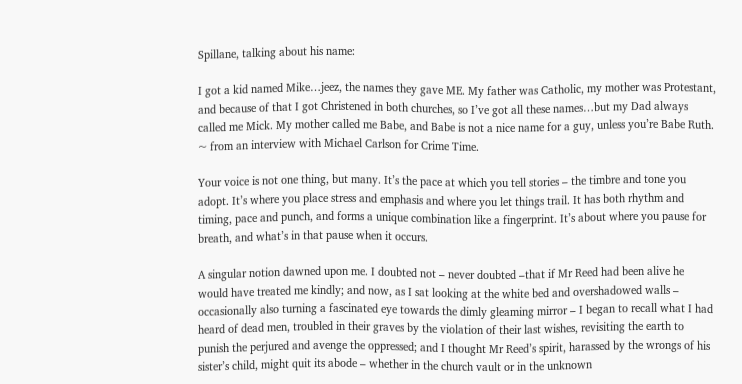Spillane, talking about his name:

I got a kid named Mike…jeez, the names they gave ME. My father was Catholic, my mother was Protestant, and because of that I got Christened in both churches, so I’ve got all these names…but my Dad always called me Mick. My mother called me Babe, and Babe is not a nice name for a guy, unless you’re Babe Ruth.
~ from an interview with Michael Carlson for Crime Time.

Your voice is not one thing, but many. It’s the pace at which you tell stories – the timbre and tone you adopt. It’s where you place stress and emphasis and where you let things trail. It has both rhythm and timing, pace and punch, and forms a unique combination like a fingerprint. It’s about where you pause for breath, and what’s in that pause when it occurs.

A singular notion dawned upon me. I doubted not – never doubted –that if Mr Reed had been alive he would have treated me kindly; and now, as I sat looking at the white bed and overshadowed walls – occasionally also turning a fascinated eye towards the dimly gleaming mirror – I began to recall what I had heard of dead men, troubled in their graves by the violation of their last wishes, revisiting the earth to punish the perjured and avenge the oppressed; and I thought Mr Reed’s spirit, harassed by the wrongs of his sister’s child, might quit its abode – whether in the church vault or in the unknown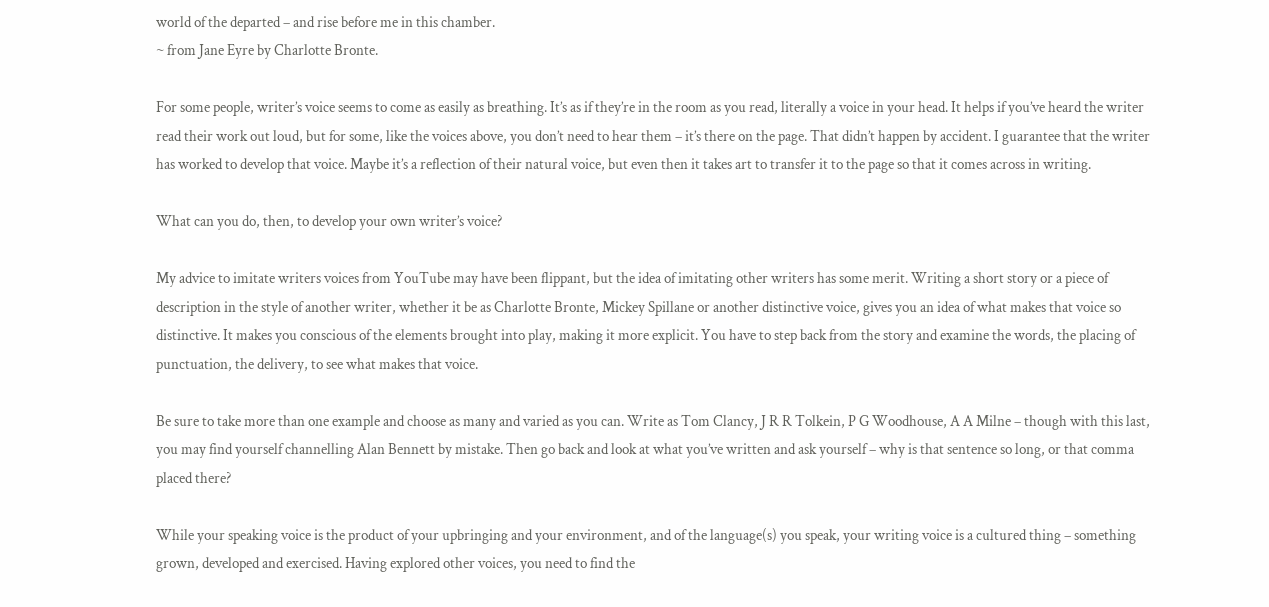world of the departed – and rise before me in this chamber.
~ from Jane Eyre by Charlotte Bronte.

For some people, writer’s voice seems to come as easily as breathing. It’s as if they’re in the room as you read, literally a voice in your head. It helps if you’ve heard the writer read their work out loud, but for some, like the voices above, you don’t need to hear them – it’s there on the page. That didn’t happen by accident. I guarantee that the writer has worked to develop that voice. Maybe it’s a reflection of their natural voice, but even then it takes art to transfer it to the page so that it comes across in writing.

What can you do, then, to develop your own writer’s voice?

My advice to imitate writers voices from YouTube may have been flippant, but the idea of imitating other writers has some merit. Writing a short story or a piece of description in the style of another writer, whether it be as Charlotte Bronte, Mickey Spillane or another distinctive voice, gives you an idea of what makes that voice so distinctive. It makes you conscious of the elements brought into play, making it more explicit. You have to step back from the story and examine the words, the placing of punctuation, the delivery, to see what makes that voice.

Be sure to take more than one example and choose as many and varied as you can. Write as Tom Clancy, J R R Tolkein, P G Woodhouse, A A Milne – though with this last, you may find yourself channelling Alan Bennett by mistake. Then go back and look at what you’ve written and ask yourself – why is that sentence so long, or that comma placed there?

While your speaking voice is the product of your upbringing and your environment, and of the language(s) you speak, your writing voice is a cultured thing – something grown, developed and exercised. Having explored other voices, you need to find the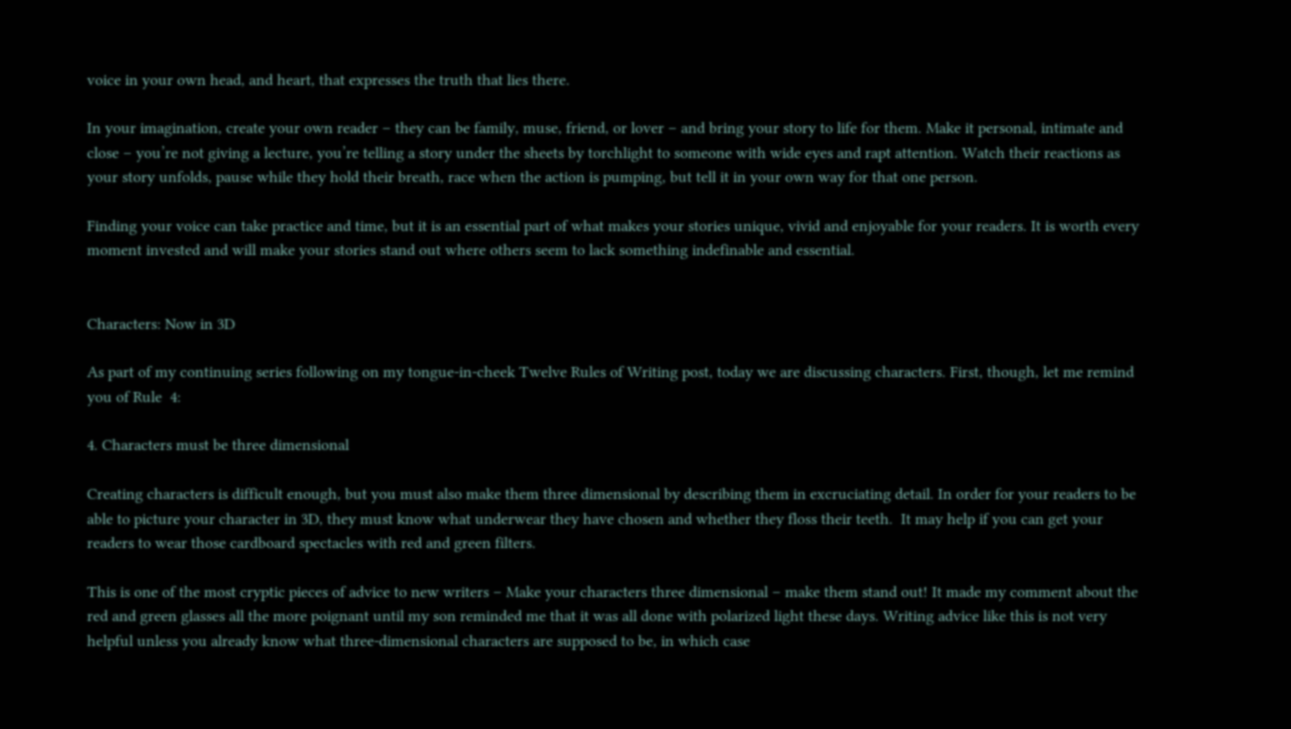voice in your own head, and heart, that expresses the truth that lies there.

In your imagination, create your own reader – they can be family, muse, friend, or lover – and bring your story to life for them. Make it personal, intimate and close – you’re not giving a lecture, you’re telling a story under the sheets by torchlight to someone with wide eyes and rapt attention. Watch their reactions as your story unfolds, pause while they hold their breath, race when the action is pumping, but tell it in your own way for that one person.

Finding your voice can take practice and time, but it is an essential part of what makes your stories unique, vivid and enjoyable for your readers. It is worth every moment invested and will make your stories stand out where others seem to lack something indefinable and essential.


Characters: Now in 3D

As part of my continuing series following on my tongue-in-cheek Twelve Rules of Writing post, today we are discussing characters. First, though, let me remind you of Rule  4:

4. Characters must be three dimensional

Creating characters is difficult enough, but you must also make them three dimensional by describing them in excruciating detail. In order for your readers to be able to picture your character in 3D, they must know what underwear they have chosen and whether they floss their teeth.  It may help if you can get your readers to wear those cardboard spectacles with red and green filters.

This is one of the most cryptic pieces of advice to new writers – Make your characters three dimensional – make them stand out! It made my comment about the red and green glasses all the more poignant until my son reminded me that it was all done with polarized light these days. Writing advice like this is not very helpful unless you already know what three-dimensional characters are supposed to be, in which case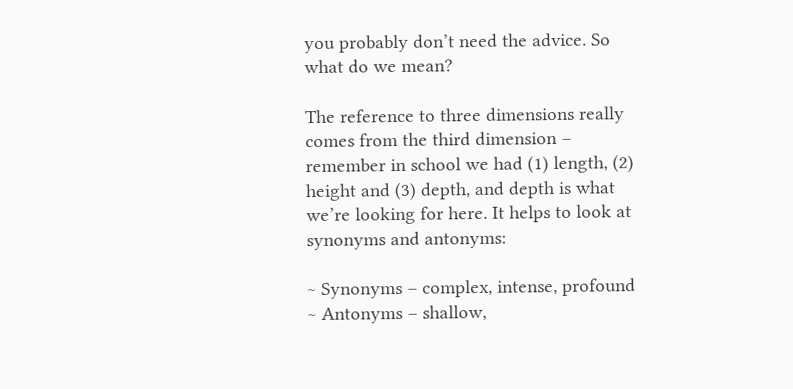you probably don’t need the advice. So what do we mean?

The reference to three dimensions really comes from the third dimension – remember in school we had (1) length, (2) height and (3) depth, and depth is what we’re looking for here. It helps to look at synonyms and antonyms:

~ Synonyms – complex, intense, profound
~ Antonyms – shallow,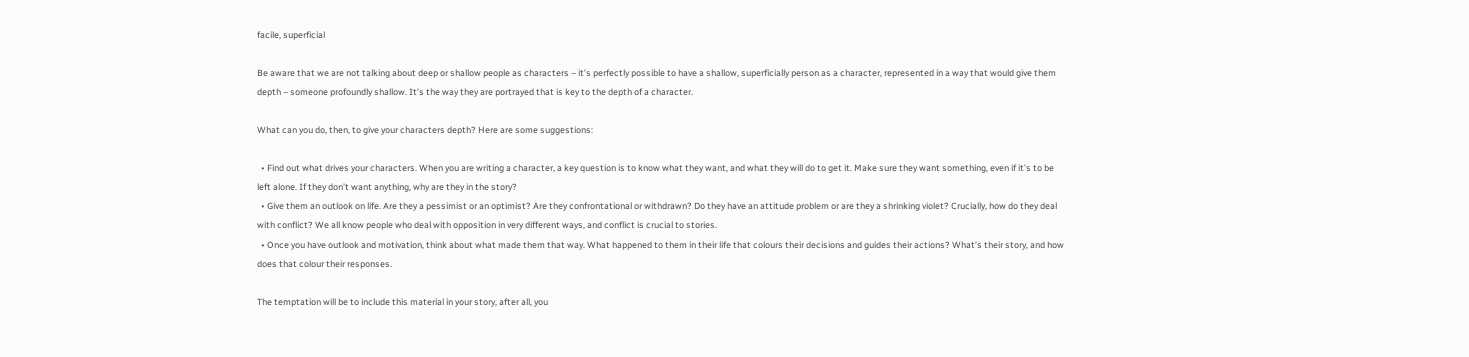facile, superficial

Be aware that we are not talking about deep or shallow people as characters – it’s perfectly possible to have a shallow, superficially person as a character, represented in a way that would give them depth – someone profoundly shallow. It’s the way they are portrayed that is key to the depth of a character.

What can you do, then, to give your characters depth? Here are some suggestions:

  • Find out what drives your characters. When you are writing a character, a key question is to know what they want, and what they will do to get it. Make sure they want something, even if it’s to be left alone. If they don’t want anything, why are they in the story?
  • Give them an outlook on life. Are they a pessimist or an optimist? Are they confrontational or withdrawn? Do they have an attitude problem or are they a shrinking violet? Crucially, how do they deal with conflict? We all know people who deal with opposition in very different ways, and conflict is crucial to stories.
  • Once you have outlook and motivation, think about what made them that way. What happened to them in their life that colours their decisions and guides their actions? What’s their story, and how does that colour their responses.

The temptation will be to include this material in your story, after all, you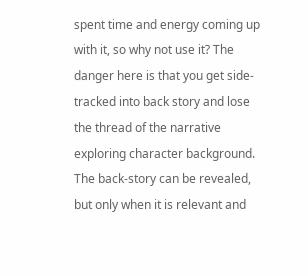spent time and energy coming up with it, so why not use it? The danger here is that you get side-tracked into back story and lose the thread of the narrative exploring character background. The back-story can be revealed, but only when it is relevant and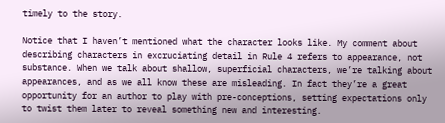timely to the story.

Notice that I haven’t mentioned what the character looks like. My comment about describing characters in excruciating detail in Rule 4 refers to appearance, not substance. When we talk about shallow, superficial characters, we’re talking about appearances, and as we all know these are misleading. In fact they’re a great opportunity for an author to play with pre-conceptions, setting expectations only to twist them later to reveal something new and interesting.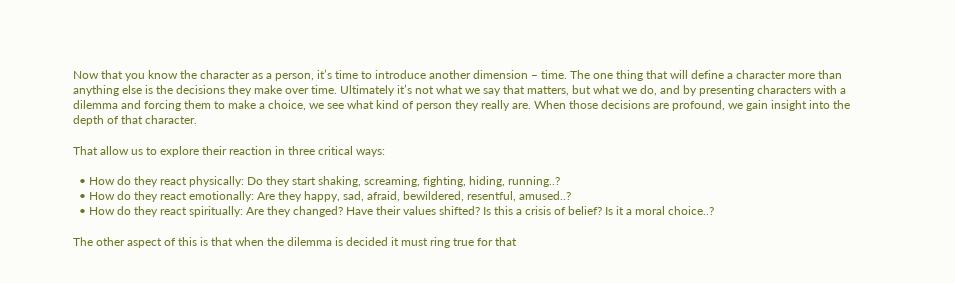Now that you know the character as a person, it’s time to introduce another dimension – time. The one thing that will define a character more than anything else is the decisions they make over time. Ultimately it’s not what we say that matters, but what we do, and by presenting characters with a dilemma and forcing them to make a choice, we see what kind of person they really are. When those decisions are profound, we gain insight into the depth of that character.

That allow us to explore their reaction in three critical ways:

  • How do they react physically: Do they start shaking, screaming, fighting, hiding, running..?
  • How do they react emotionally: Are they happy, sad, afraid, bewildered, resentful, amused..?
  • How do they react spiritually: Are they changed? Have their values shifted? Is this a crisis of belief? Is it a moral choice..?

The other aspect of this is that when the dilemma is decided it must ring true for that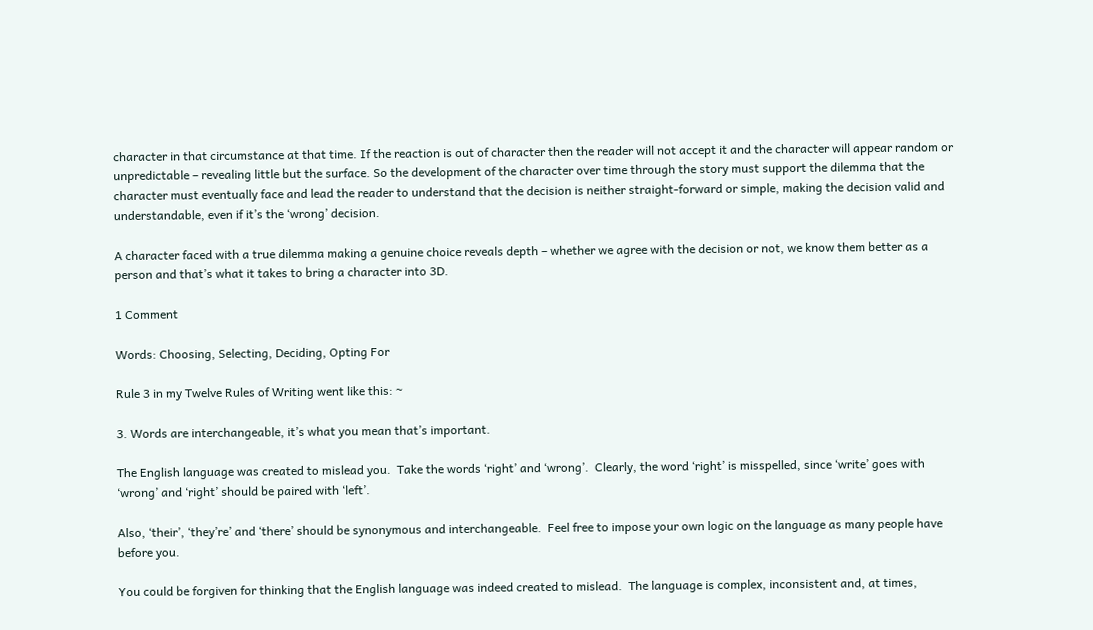character in that circumstance at that time. If the reaction is out of character then the reader will not accept it and the character will appear random or unpredictable – revealing little but the surface. So the development of the character over time through the story must support the dilemma that the character must eventually face and lead the reader to understand that the decision is neither straight-forward or simple, making the decision valid and understandable, even if it’s the ‘wrong’ decision.

A character faced with a true dilemma making a genuine choice reveals depth – whether we agree with the decision or not, we know them better as a person and that’s what it takes to bring a character into 3D.

1 Comment

Words: Choosing, Selecting, Deciding, Opting For

Rule 3 in my Twelve Rules of Writing went like this: ~

3. Words are interchangeable, it’s what you mean that’s important.

The English language was created to mislead you.  Take the words ‘right’ and ‘wrong’.  Clearly, the word ‘right’ is misspelled, since ‘write’ goes with ‘wrong’ and ‘right’ should be paired with ‘left’.

Also, ‘their’, ‘they’re’ and ‘there’ should be synonymous and interchangeable.  Feel free to impose your own logic on the language as many people have before you.

You could be forgiven for thinking that the English language was indeed created to mislead.  The language is complex, inconsistent and, at times,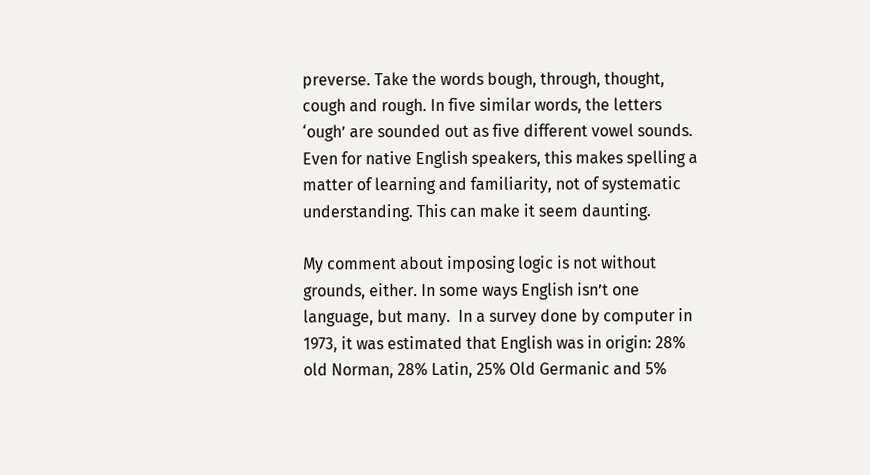preverse. Take the words bough, through, thought, cough and rough. In five similar words, the letters ‘ough’ are sounded out as five different vowel sounds.  Even for native English speakers, this makes spelling a matter of learning and familiarity, not of systematic understanding. This can make it seem daunting.

My comment about imposing logic is not without grounds, either. In some ways English isn’t one language, but many.  In a survey done by computer in 1973, it was estimated that English was in origin: 28% old Norman, 28% Latin, 25% Old Germanic and 5%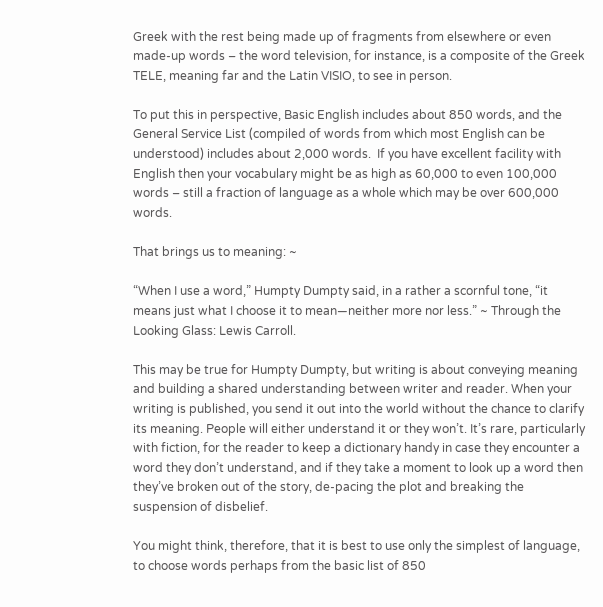Greek with the rest being made up of fragments from elsewhere or even made-up words – the word television, for instance, is a composite of the Greek TELE, meaning far and the Latin VISIO, to see in person.

To put this in perspective, Basic English includes about 850 words, and the General Service List (compiled of words from which most English can be understood) includes about 2,000 words.  If you have excellent facility with English then your vocabulary might be as high as 60,000 to even 100,000 words – still a fraction of language as a whole which may be over 600,000 words.

That brings us to meaning: ~

“When I use a word,” Humpty Dumpty said, in a rather a scornful tone, “it means just what I choose it to mean—neither more nor less.” ~ Through the Looking Glass: Lewis Carroll.

This may be true for Humpty Dumpty, but writing is about conveying meaning and building a shared understanding between writer and reader. When your writing is published, you send it out into the world without the chance to clarify its meaning. People will either understand it or they won’t. It’s rare, particularly with fiction, for the reader to keep a dictionary handy in case they encounter a word they don’t understand, and if they take a moment to look up a word then they’ve broken out of the story, de-pacing the plot and breaking the suspension of disbelief.

You might think, therefore, that it is best to use only the simplest of language, to choose words perhaps from the basic list of 850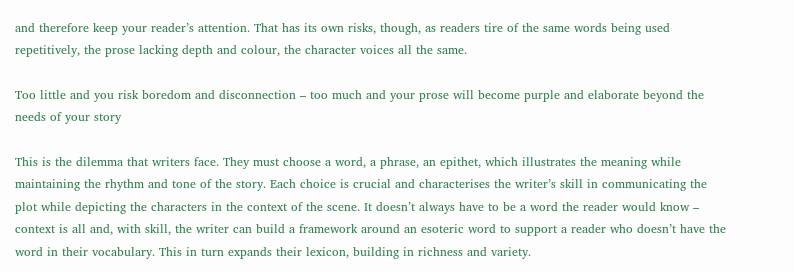and therefore keep your reader’s attention. That has its own risks, though, as readers tire of the same words being used repetitively, the prose lacking depth and colour, the character voices all the same.

Too little and you risk boredom and disconnection – too much and your prose will become purple and elaborate beyond the needs of your story

This is the dilemma that writers face. They must choose a word, a phrase, an epithet, which illustrates the meaning while maintaining the rhythm and tone of the story. Each choice is crucial and characterises the writer’s skill in communicating the plot while depicting the characters in the context of the scene. It doesn’t always have to be a word the reader would know – context is all and, with skill, the writer can build a framework around an esoteric word to support a reader who doesn’t have the word in their vocabulary. This in turn expands their lexicon, building in richness and variety.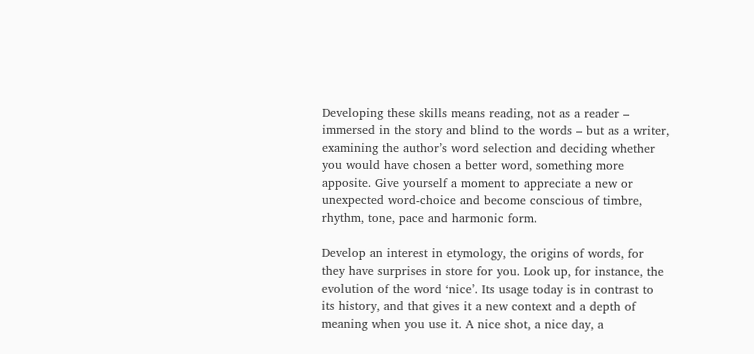Developing these skills means reading, not as a reader – immersed in the story and blind to the words – but as a writer, examining the author’s word selection and deciding whether you would have chosen a better word, something more apposite. Give yourself a moment to appreciate a new or unexpected word-choice and become conscious of timbre, rhythm, tone, pace and harmonic form.

Develop an interest in etymology, the origins of words, for they have surprises in store for you. Look up, for instance, the evolution of the word ‘nice’. Its usage today is in contrast to its history, and that gives it a new context and a depth of meaning when you use it. A nice shot, a nice day, a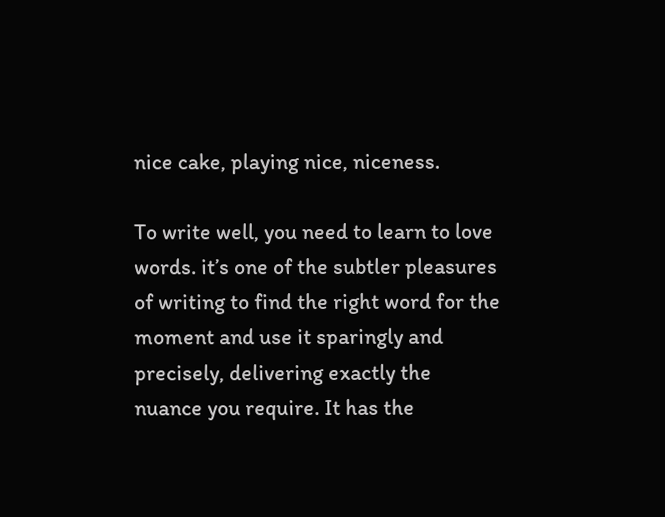nice cake, playing nice, niceness.

To write well, you need to learn to love words. it’s one of the subtler pleasures of writing to find the right word for the moment and use it sparingly and precisely, delivering exactly the nuance you require. It has the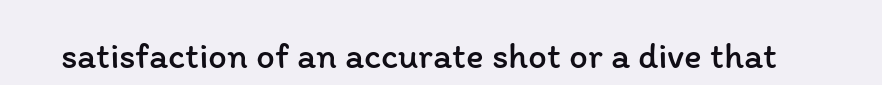satisfaction of an accurate shot or a dive that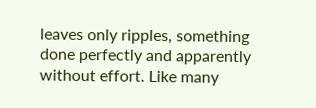leaves only ripples, something done perfectly and apparently without effort. Like many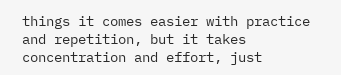things it comes easier with practice and repetition, but it takes concentration and effort, just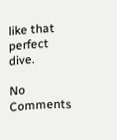like that perfect dive.

No Comments